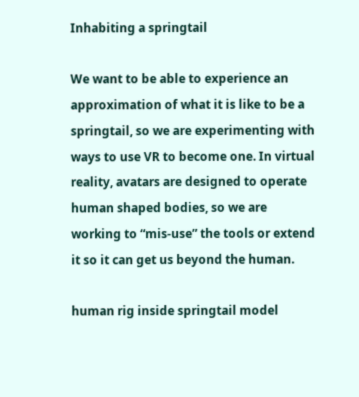Inhabiting a springtail

We want to be able to experience an approximation of what it is like to be a springtail, so we are experimenting with ways to use VR to become one. In virtual reality, avatars are designed to operate human shaped bodies, so we are working to “mis-use” the tools or extend it so it can get us beyond the human.

human rig inside springtail model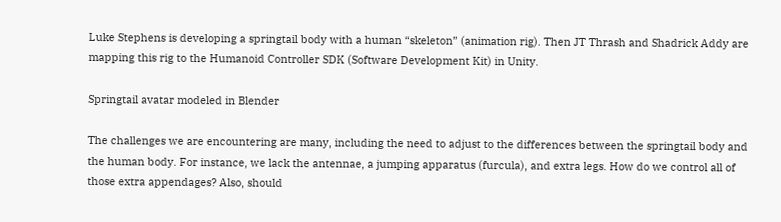Luke Stephens is developing a springtail body with a human “skeleton” (animation rig). Then JT Thrash and Shadrick Addy are mapping this rig to the Humanoid Controller SDK (Software Development Kit) in Unity.

Springtail avatar modeled in Blender

The challenges we are encountering are many, including the need to adjust to the differences between the springtail body and the human body. For instance, we lack the antennae, a jumping apparatus (furcula), and extra legs. How do we control all of those extra appendages? Also, should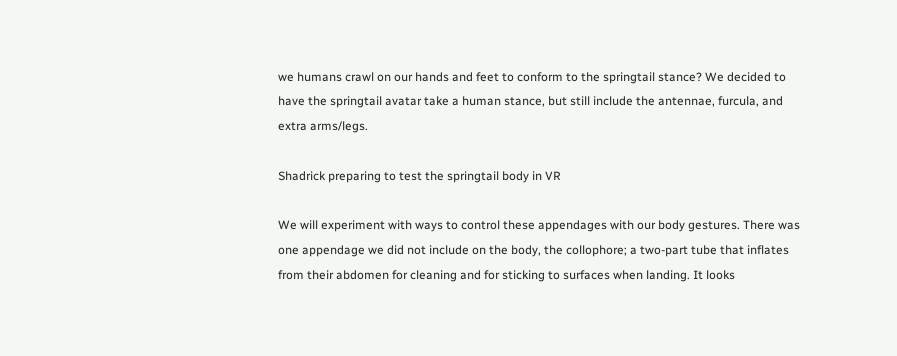we humans crawl on our hands and feet to conform to the springtail stance? We decided to have the springtail avatar take a human stance, but still include the antennae, furcula, and extra arms/legs.

Shadrick preparing to test the springtail body in VR

We will experiment with ways to control these appendages with our body gestures. There was one appendage we did not include on the body, the collophore; a two-part tube that inflates from their abdomen for cleaning and for sticking to surfaces when landing. It looks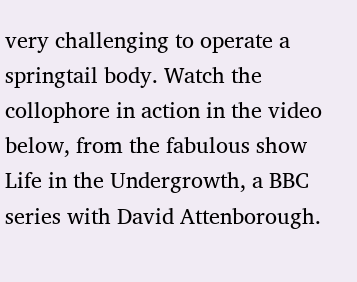very challenging to operate a springtail body. Watch the collophore in action in the video below, from the fabulous show Life in the Undergrowth, a BBC series with David Attenborough.